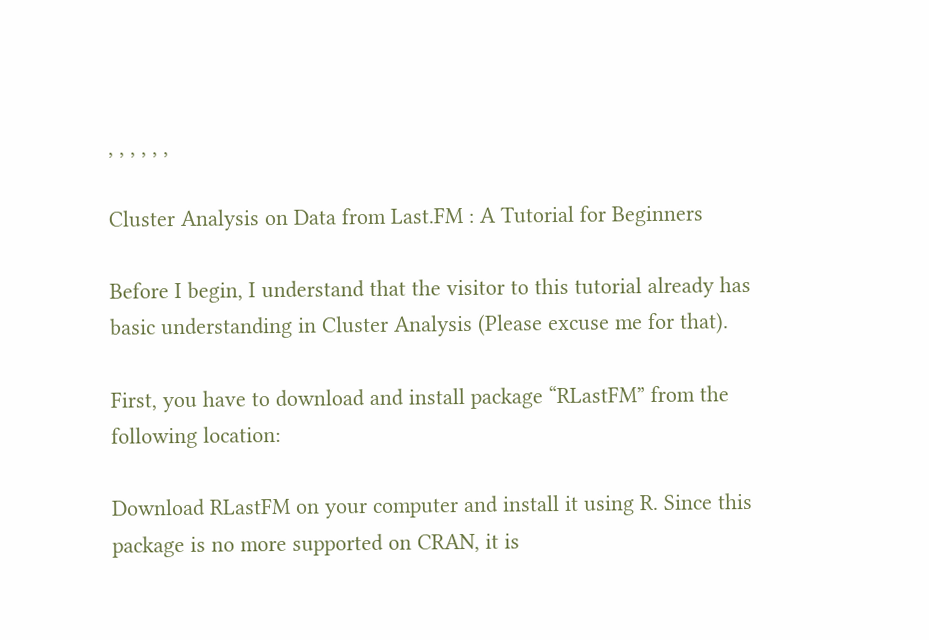, , , , , ,

Cluster Analysis on Data from Last.FM : A Tutorial for Beginners

Before I begin, I understand that the visitor to this tutorial already has basic understanding in Cluster Analysis (Please excuse me for that).

First, you have to download and install package “RLastFM” from the following location:

Download RLastFM on your computer and install it using R. Since this package is no more supported on CRAN, it is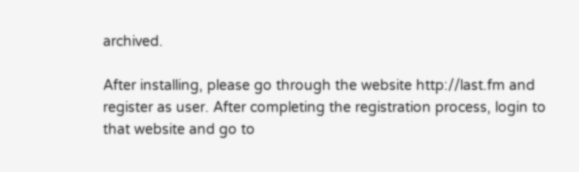archived.

After installing, please go through the website http://last.fm and register as user. After completing the registration process, login to that website and go to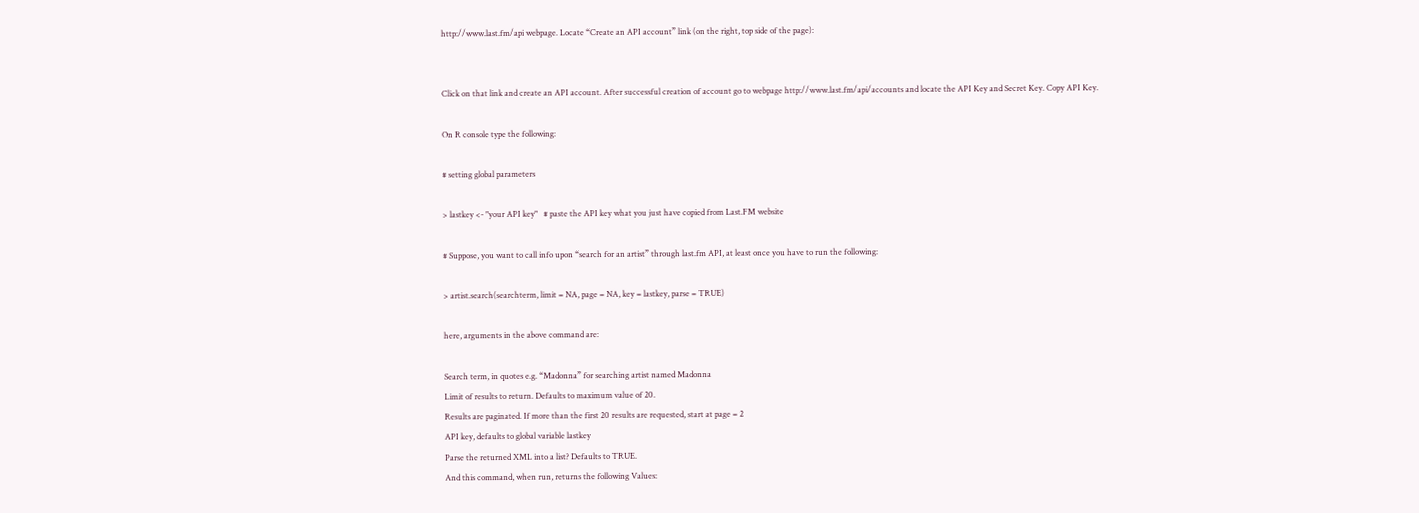http://www.last.fm/api webpage. Locate “Create an API account” link (on the right, top side of the page):


Click on that link and create an API account. After successful creation of account go to webpage http://www.last.fm/api/accounts and locate the API Key and Secret Key. Copy API Key.

On R console type the following:

# setting global parameters

> lastkey <- "your API key"   # paste the API key what you just have copied from Last.FM website

# Suppose, you want to call info upon “search for an artist” through last.fm API, at least once you have to run the following:

> artist.search(searchterm, limit = NA, page = NA, key = lastkey, parse = TRUE)

here, arguments in the above command are:

Search term, in quotes e.g. “Madonna” for searching artist named Madonna
Limit of results to return. Defaults to maximum value of 20.
Results are paginated. If more than the first 20 results are requested, start at page = 2
API key, defaults to global variable lastkey
Parse the returned XML into a list? Defaults to TRUE.
And this command, when run, returns the following Values: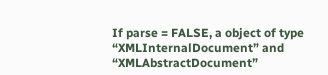If parse = FALSE, a object of type “XMLInternalDocument” and “XMLAbstractDocument”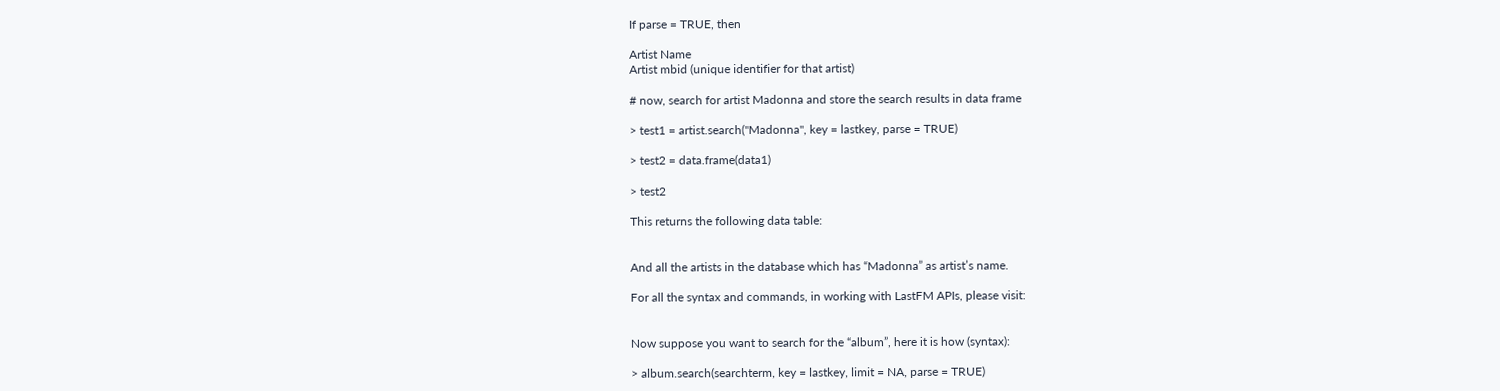If parse = TRUE, then

Artist Name
Artist mbid (unique identifier for that artist)

# now, search for artist Madonna and store the search results in data frame

> test1 = artist.search("Madonna", key = lastkey, parse = TRUE)

> test2 = data.frame(data1)

> test2

This returns the following data table:


And all the artists in the database which has “Madonna” as artist’s name.

For all the syntax and commands, in working with LastFM APIs, please visit:


Now suppose you want to search for the “album”, here it is how (syntax):

> album.search(searchterm, key = lastkey, limit = NA, parse = TRUE)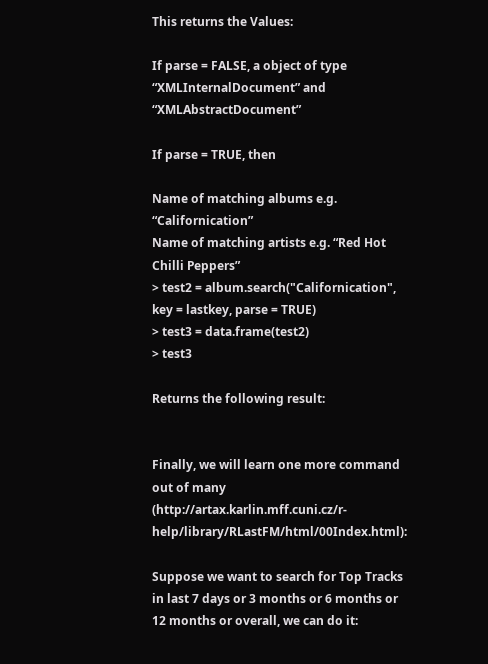This returns the Values:

If parse = FALSE, a object of type “XMLInternalDocument” and “XMLAbstractDocument”

If parse = TRUE, then

Name of matching albums e.g. “Californication”
Name of matching artists e.g. “Red Hot Chilli Peppers”
> test2 = album.search("Californication", key = lastkey, parse = TRUE)
> test3 = data.frame(test2)
> test3

Returns the following result:


Finally, we will learn one more command out of many (http://artax.karlin.mff.cuni.cz/r-help/library/RLastFM/html/00Index.html):

Suppose we want to search for Top Tracks in last 7 days or 3 months or 6 months or 12 months or overall, we can do it: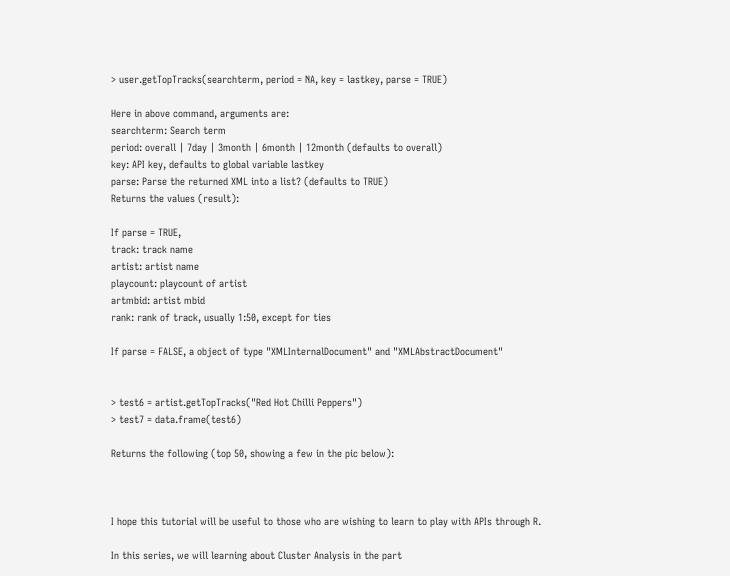> user.getTopTracks(searchterm, period = NA, key = lastkey, parse = TRUE)

Here in above command, arguments are:
searchterm: Search term
period: overall | 7day | 3month | 6month | 12month (defaults to overall)
key: API key, defaults to global variable lastkey
parse: Parse the returned XML into a list? (defaults to TRUE)
Returns the values (result):

If parse = TRUE,
track: track name
artist: artist name
playcount: playcount of artist
artmbid: artist mbid
rank: rank of track, usually 1:50, except for ties

If parse = FALSE, a object of type "XMLInternalDocument" and "XMLAbstractDocument"


> test6 = artist.getTopTracks("Red Hot Chilli Peppers")
> test7 = data.frame(test6)

Returns the following (top 50, showing a few in the pic below):



I hope this tutorial will be useful to those who are wishing to learn to play with APIs through R.

In this series, we will learning about Cluster Analysis in the part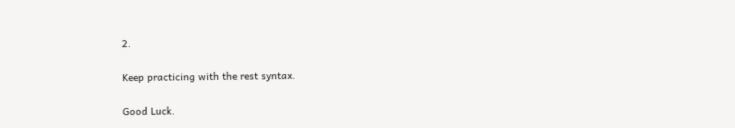2.

Keep practicing with the rest syntax.

Good Luck.